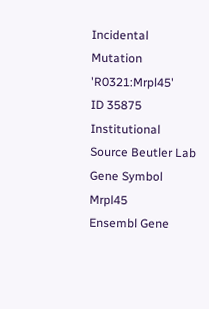Incidental Mutation 'R0321:Mrpl45'
ID 35875
Institutional Source Beutler Lab
Gene Symbol Mrpl45
Ensembl Gene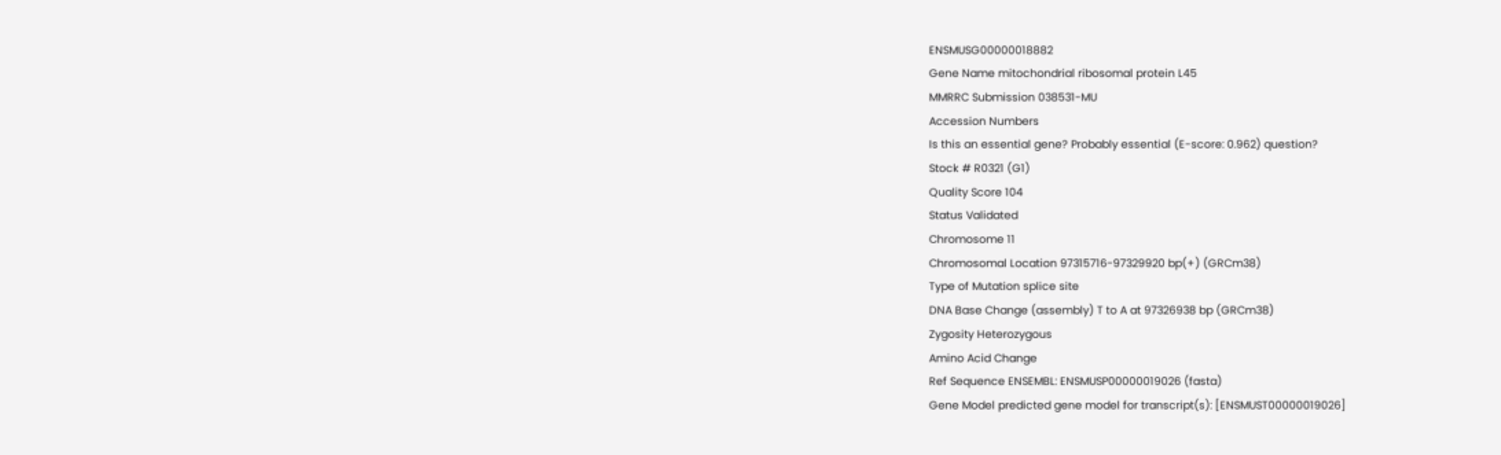ENSMUSG00000018882
Gene Name mitochondrial ribosomal protein L45
MMRRC Submission 038531-MU
Accession Numbers
Is this an essential gene? Probably essential (E-score: 0.962) question?
Stock # R0321 (G1)
Quality Score 104
Status Validated
Chromosome 11
Chromosomal Location 97315716-97329920 bp(+) (GRCm38)
Type of Mutation splice site
DNA Base Change (assembly) T to A at 97326938 bp (GRCm38)
Zygosity Heterozygous
Amino Acid Change
Ref Sequence ENSEMBL: ENSMUSP00000019026 (fasta)
Gene Model predicted gene model for transcript(s): [ENSMUST00000019026]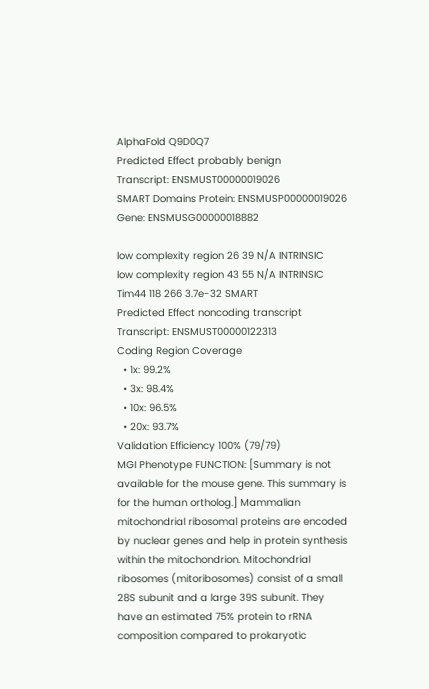AlphaFold Q9D0Q7
Predicted Effect probably benign
Transcript: ENSMUST00000019026
SMART Domains Protein: ENSMUSP00000019026
Gene: ENSMUSG00000018882

low complexity region 26 39 N/A INTRINSIC
low complexity region 43 55 N/A INTRINSIC
Tim44 118 266 3.7e-32 SMART
Predicted Effect noncoding transcript
Transcript: ENSMUST00000122313
Coding Region Coverage
  • 1x: 99.2%
  • 3x: 98.4%
  • 10x: 96.5%
  • 20x: 93.7%
Validation Efficiency 100% (79/79)
MGI Phenotype FUNCTION: [Summary is not available for the mouse gene. This summary is for the human ortholog.] Mammalian mitochondrial ribosomal proteins are encoded by nuclear genes and help in protein synthesis within the mitochondrion. Mitochondrial ribosomes (mitoribosomes) consist of a small 28S subunit and a large 39S subunit. They have an estimated 75% protein to rRNA composition compared to prokaryotic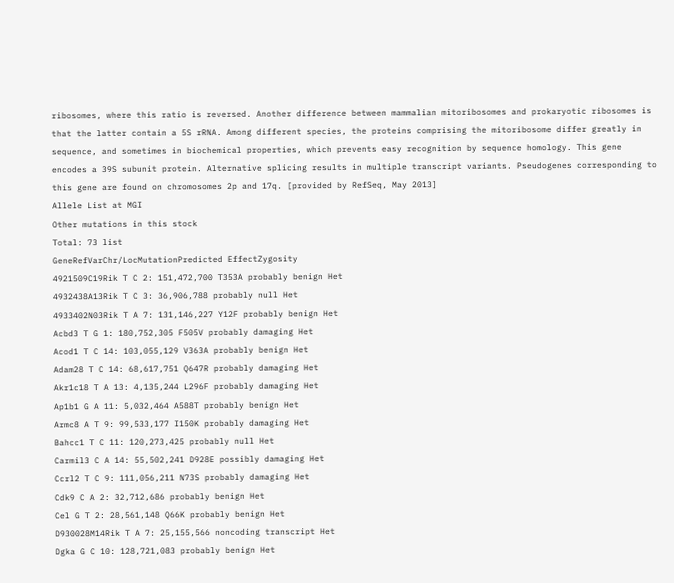ribosomes, where this ratio is reversed. Another difference between mammalian mitoribosomes and prokaryotic ribosomes is that the latter contain a 5S rRNA. Among different species, the proteins comprising the mitoribosome differ greatly in sequence, and sometimes in biochemical properties, which prevents easy recognition by sequence homology. This gene encodes a 39S subunit protein. Alternative splicing results in multiple transcript variants. Pseudogenes corresponding to this gene are found on chromosomes 2p and 17q. [provided by RefSeq, May 2013]
Allele List at MGI
Other mutations in this stock
Total: 73 list
GeneRefVarChr/LocMutationPredicted EffectZygosity
4921509C19Rik T C 2: 151,472,700 T353A probably benign Het
4932438A13Rik T C 3: 36,906,788 probably null Het
4933402N03Rik T A 7: 131,146,227 Y12F probably benign Het
Acbd3 T G 1: 180,752,305 F505V probably damaging Het
Acod1 T C 14: 103,055,129 V363A probably benign Het
Adam28 T C 14: 68,617,751 Q647R probably damaging Het
Akr1c18 T A 13: 4,135,244 L296F probably damaging Het
Ap1b1 G A 11: 5,032,464 A588T probably benign Het
Armc8 A T 9: 99,533,177 I150K probably damaging Het
Bahcc1 T C 11: 120,273,425 probably null Het
Carmil3 C A 14: 55,502,241 D928E possibly damaging Het
Ccrl2 T C 9: 111,056,211 N73S probably damaging Het
Cdk9 C A 2: 32,712,686 probably benign Het
Cel G T 2: 28,561,148 Q66K probably benign Het
D930028M14Rik T A 7: 25,155,566 noncoding transcript Het
Dgka G C 10: 128,721,083 probably benign Het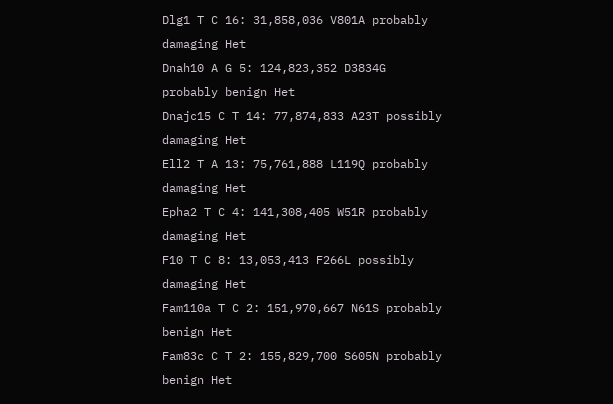Dlg1 T C 16: 31,858,036 V801A probably damaging Het
Dnah10 A G 5: 124,823,352 D3834G probably benign Het
Dnajc15 C T 14: 77,874,833 A23T possibly damaging Het
Ell2 T A 13: 75,761,888 L119Q probably damaging Het
Epha2 T C 4: 141,308,405 W51R probably damaging Het
F10 T C 8: 13,053,413 F266L possibly damaging Het
Fam110a T C 2: 151,970,667 N61S probably benign Het
Fam83c C T 2: 155,829,700 S605N probably benign Het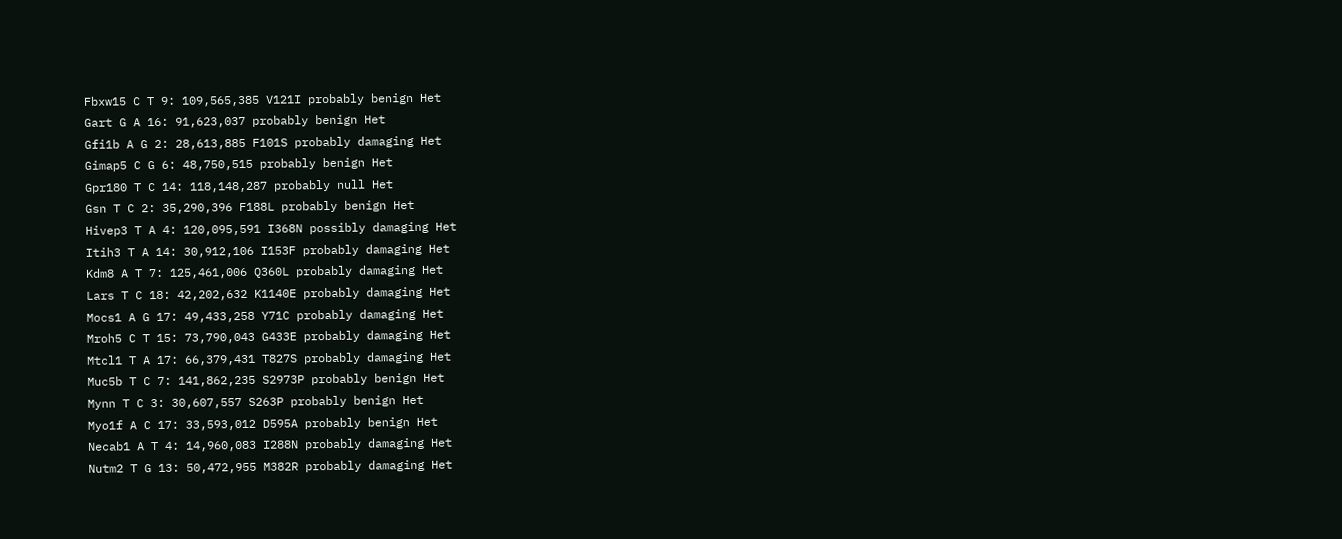Fbxw15 C T 9: 109,565,385 V121I probably benign Het
Gart G A 16: 91,623,037 probably benign Het
Gfi1b A G 2: 28,613,885 F101S probably damaging Het
Gimap5 C G 6: 48,750,515 probably benign Het
Gpr180 T C 14: 118,148,287 probably null Het
Gsn T C 2: 35,290,396 F188L probably benign Het
Hivep3 T A 4: 120,095,591 I368N possibly damaging Het
Itih3 T A 14: 30,912,106 I153F probably damaging Het
Kdm8 A T 7: 125,461,006 Q360L probably damaging Het
Lars T C 18: 42,202,632 K1140E probably damaging Het
Mocs1 A G 17: 49,433,258 Y71C probably damaging Het
Mroh5 C T 15: 73,790,043 G433E probably damaging Het
Mtcl1 T A 17: 66,379,431 T827S probably damaging Het
Muc5b T C 7: 141,862,235 S2973P probably benign Het
Mynn T C 3: 30,607,557 S263P probably benign Het
Myo1f A C 17: 33,593,012 D595A probably benign Het
Necab1 A T 4: 14,960,083 I288N probably damaging Het
Nutm2 T G 13: 50,472,955 M382R probably damaging Het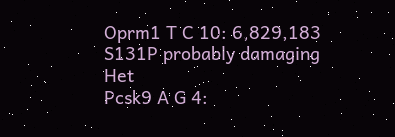Oprm1 T C 10: 6,829,183 S131P probably damaging Het
Pcsk9 A G 4: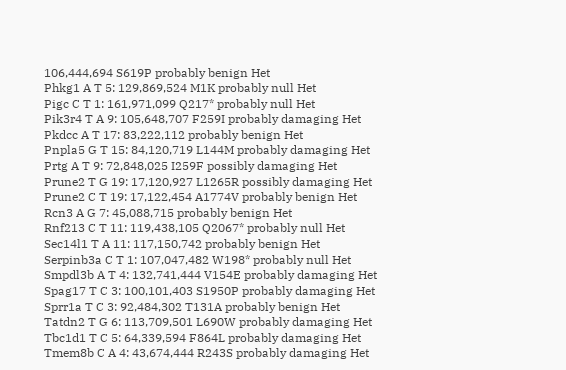106,444,694 S619P probably benign Het
Phkg1 A T 5: 129,869,524 M1K probably null Het
Pigc C T 1: 161,971,099 Q217* probably null Het
Pik3r4 T A 9: 105,648,707 F259I probably damaging Het
Pkdcc A T 17: 83,222,112 probably benign Het
Pnpla5 G T 15: 84,120,719 L144M probably damaging Het
Prtg A T 9: 72,848,025 I259F possibly damaging Het
Prune2 T G 19: 17,120,927 L1265R possibly damaging Het
Prune2 C T 19: 17,122,454 A1774V probably benign Het
Rcn3 A G 7: 45,088,715 probably benign Het
Rnf213 C T 11: 119,438,105 Q2067* probably null Het
Sec14l1 T A 11: 117,150,742 probably benign Het
Serpinb3a C T 1: 107,047,482 W198* probably null Het
Smpdl3b A T 4: 132,741,444 V154E probably damaging Het
Spag17 T C 3: 100,101,403 S1950P probably damaging Het
Sprr1a T C 3: 92,484,302 T131A probably benign Het
Tatdn2 T G 6: 113,709,501 L690W probably damaging Het
Tbc1d1 T C 5: 64,339,594 F864L probably damaging Het
Tmem8b C A 4: 43,674,444 R243S probably damaging Het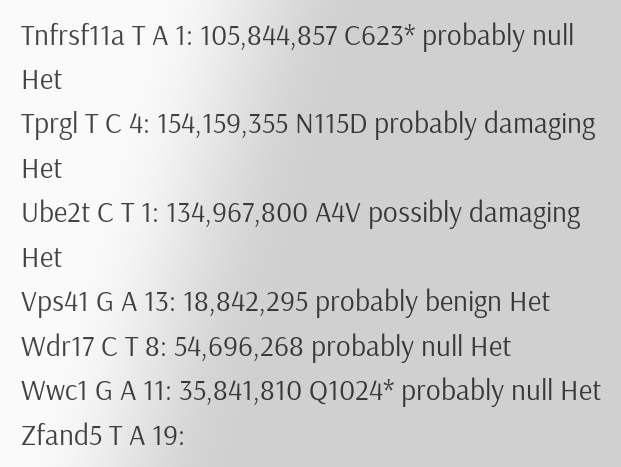Tnfrsf11a T A 1: 105,844,857 C623* probably null Het
Tprgl T C 4: 154,159,355 N115D probably damaging Het
Ube2t C T 1: 134,967,800 A4V possibly damaging Het
Vps41 G A 13: 18,842,295 probably benign Het
Wdr17 C T 8: 54,696,268 probably null Het
Wwc1 G A 11: 35,841,810 Q1024* probably null Het
Zfand5 T A 19: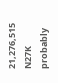21,276,515 N27K probably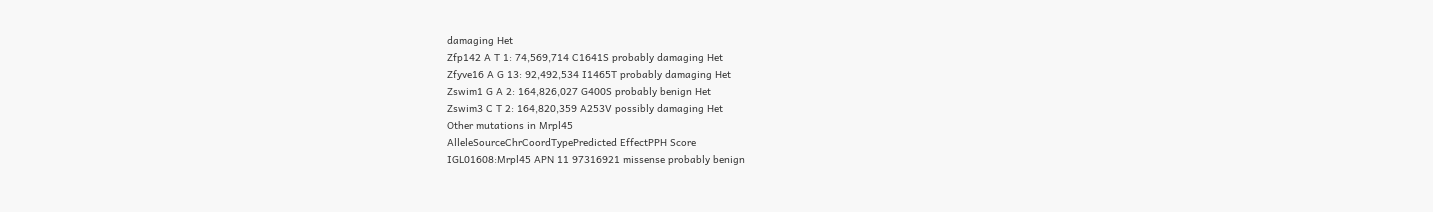damaging Het
Zfp142 A T 1: 74,569,714 C1641S probably damaging Het
Zfyve16 A G 13: 92,492,534 I1465T probably damaging Het
Zswim1 G A 2: 164,826,027 G400S probably benign Het
Zswim3 C T 2: 164,820,359 A253V possibly damaging Het
Other mutations in Mrpl45
AlleleSourceChrCoordTypePredicted EffectPPH Score
IGL01608:Mrpl45 APN 11 97316921 missense probably benign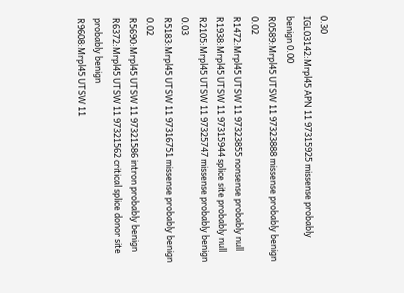0.30
IGL03142:Mrpl45 APN 11 97315925 missense probably benign 0.00
R0589:Mrpl45 UTSW 11 97323888 missense probably benign 0.02
R1472:Mrpl45 UTSW 11 97323855 nonsense probably null
R1938:Mrpl45 UTSW 11 97315944 splice site probably null
R2105:Mrpl45 UTSW 11 97325747 missense probably benign 0.03
R5183:Mrpl45 UTSW 11 97316751 missense probably benign 0.02
R5690:Mrpl45 UTSW 11 97321586 intron probably benign
R6372:Mrpl45 UTSW 11 97321562 critical splice donor site probably benign
R9608:Mrpl45 UTSW 11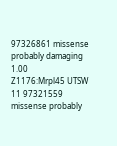97326861 missense probably damaging 1.00
Z1176:Mrpl45 UTSW 11 97321559 missense probably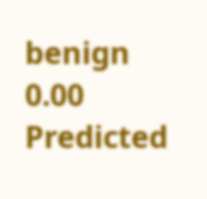benign 0.00
Predicted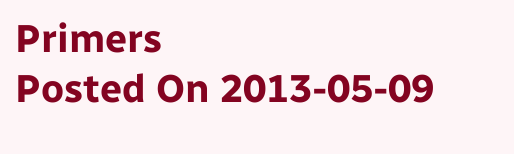Primers
Posted On 2013-05-09